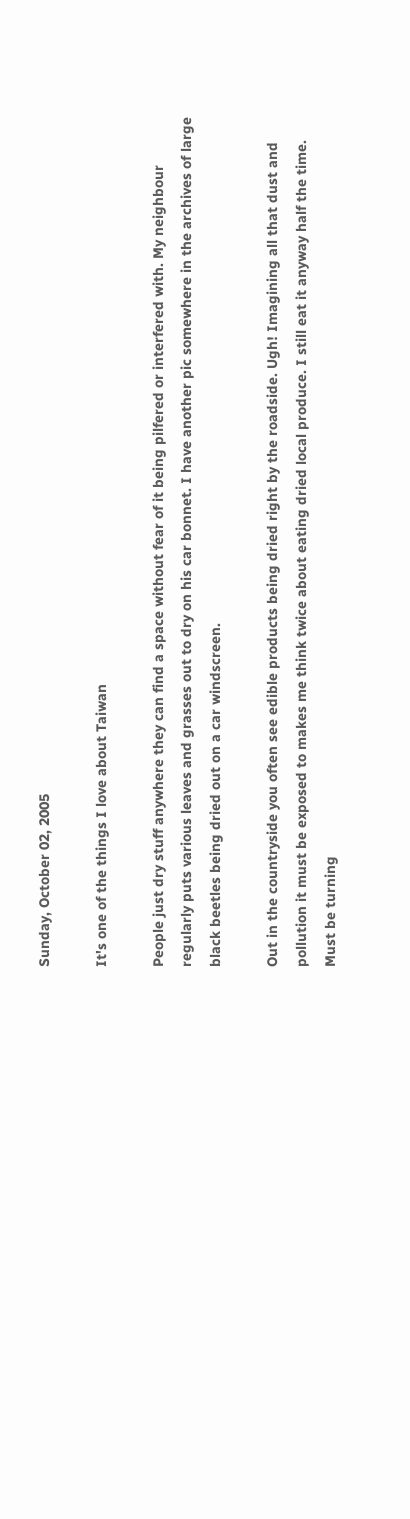Sunday, October 02, 2005

It's one of the things I love about Taiwan

People just dry stuff anywhere they can find a space without fear of it being pilfered or interfered with. My neighbour regularly puts various leaves and grasses out to dry on his car bonnet. I have another pic somewhere in the archives of large black beetles being dried out on a car windscreen.

Out in the countryside you often see edible products being dried right by the roadside. Ugh! Imagining all that dust and pollution it must be exposed to makes me think twice about eating dried local produce. I still eat it anyway half the time. Must be turning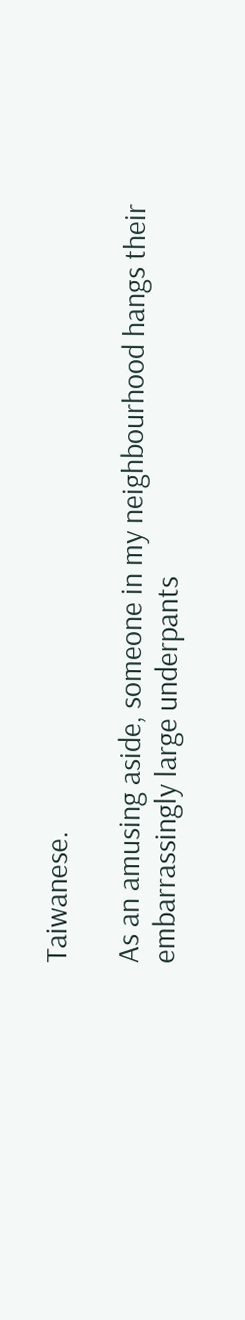Taiwanese.

As an amusing aside, someone in my neighbourhood hangs their embarrassingly large underpants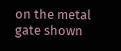on the metal gate shown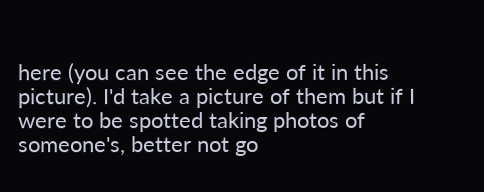here (you can see the edge of it in this picture). I'd take a picture of them but if I were to be spotted taking photos of someone's, better not go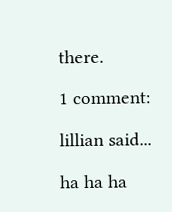there.

1 comment:

lillian said...

ha ha ha